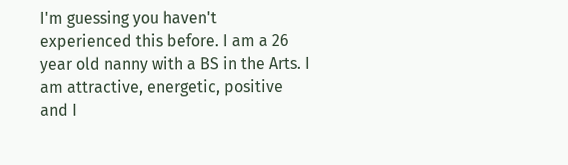I'm guessing you haven't experienced this before. I am a 26 year old nanny with a BS in the Arts. I am attractive, energetic, positive and I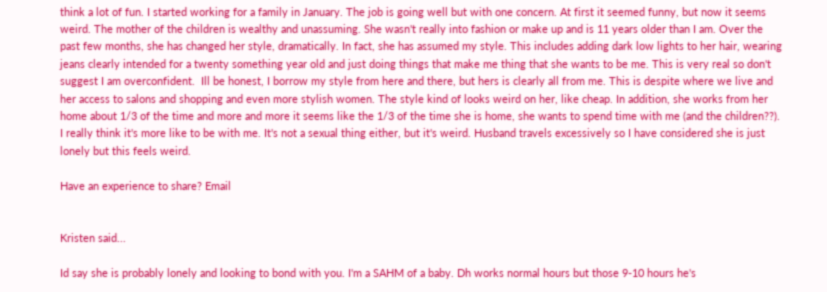think a lot of fun. I started working for a family in January. The job is going well but with one concern. At first it seemed funny, but now it seems weird. The mother of the children is wealthy and unassuming. She wasn't really into fashion or make up and is 11 years older than I am. Over the past few months, she has changed her style, dramatically. In fact, she has assumed my style. This includes adding dark low lights to her hair, wearing jeans clearly intended for a twenty something year old and just doing things that make me thing that she wants to be me. This is very real so don't suggest I am overconfident.  Ill be honest, I borrow my style from here and there, but hers is clearly all from me. This is despite where we live and her access to salons and shopping and even more stylish women. The style kind of looks weird on her, like cheap. In addition, she works from her home about 1/3 of the time and more and more it seems like the 1/3 of the time she is home, she wants to spend time with me (and the children??). I really think it's more like to be with me. It's not a sexual thing either, but it's weird. Husband travels excessively so I have considered she is just lonely but this feels weird.

Have an experience to share? Email


Kristen said...

Id say she is probably lonely and looking to bond with you. I'm a SAHM of a baby. Dh works normal hours but those 9-10 hours he's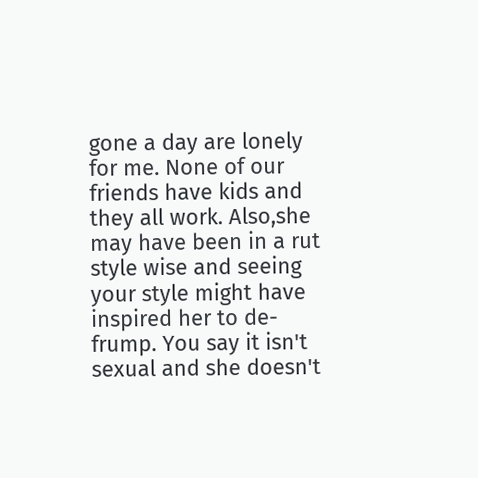gone a day are lonely for me. None of our friends have kids and they all work. Also,she may have been in a rut style wise and seeing your style might have inspired her to de-frump. You say it isn't sexual and she doesn't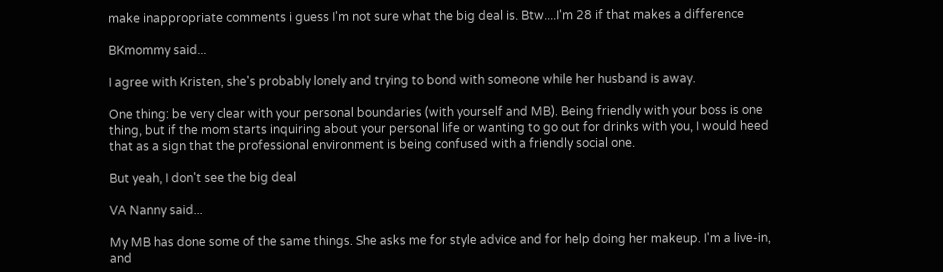make inappropriate comments i guess I'm not sure what the big deal is. Btw....I'm 28 if that makes a difference

BKmommy said...

I agree with Kristen, she's probably lonely and trying to bond with someone while her husband is away.

One thing: be very clear with your personal boundaries (with yourself and MB). Being friendly with your boss is one thing, but if the mom starts inquiring about your personal life or wanting to go out for drinks with you, I would heed that as a sign that the professional environment is being confused with a friendly social one.

But yeah, I don't see the big deal

VA Nanny said...

My MB has done some of the same things. She asks me for style advice and for help doing her makeup. I'm a live-in, and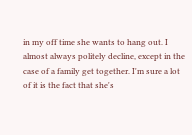in my off time she wants to hang out. I almost always politely decline, except in the case of a family get together. I'm sure a lot of it is the fact that she's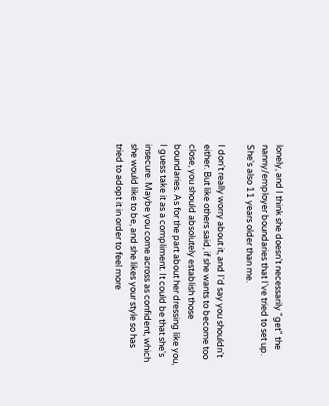lonely, and I think she doesn't necessarily "get" the nanny/employer boundaries that I've tried to set up. She's also 11 years older than me.

I don't really worry about it, and I'd say you shouldn't either. But like others said, if she wants to become too close, you should absolutely establish those boundaries. As for the part about her dressing like you, I guess take it as a compliment. It could be that she's insecure. Maybe you come across as confident, which she would like to be, and she likes your style so has tried to adopt it in order to feel more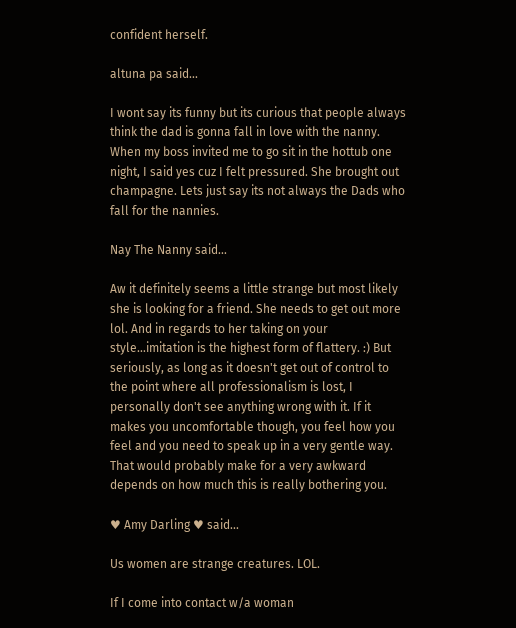confident herself.

altuna pa said...

I wont say its funny but its curious that people always think the dad is gonna fall in love with the nanny. When my boss invited me to go sit in the hottub one night, I said yes cuz I felt pressured. She brought out champagne. Lets just say its not always the Dads who fall for the nannies.

Nay The Nanny said...

Aw it definitely seems a little strange but most likely she is looking for a friend. She needs to get out more lol. And in regards to her taking on your style...imitation is the highest form of flattery. :) But seriously, as long as it doesn't get out of control to the point where all professionalism is lost, I personally don't see anything wrong with it. If it makes you uncomfortable though, you feel how you feel and you need to speak up in a very gentle way. That would probably make for a very awkward depends on how much this is really bothering you.

♥ Amy Darling ♥ said...

Us women are strange creatures. LOL.

If I come into contact w/a woman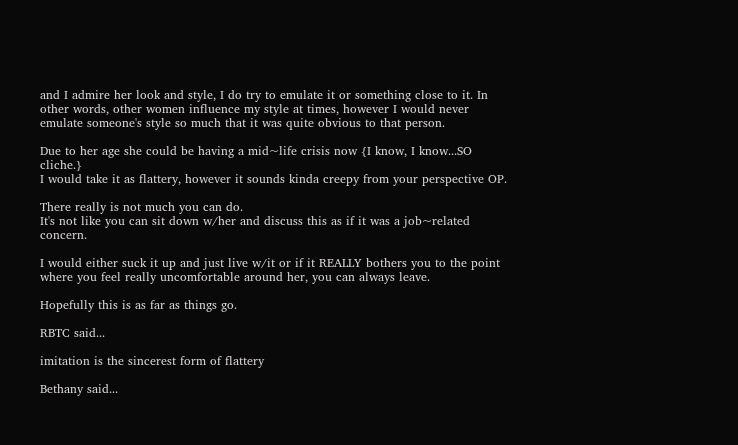and I admire her look and style, I do try to emulate it or something close to it. In other words, other women influence my style at times, however I would never emulate someone's style so much that it was quite obvious to that person.

Due to her age she could be having a mid~life crisis now {I know, I know...SO cliche.}
I would take it as flattery, however it sounds kinda creepy from your perspective OP.

There really is not much you can do.
It's not like you can sit down w/her and discuss this as if it was a job~related concern.

I would either suck it up and just live w/it or if it REALLY bothers you to the point where you feel really uncomfortable around her, you can always leave.

Hopefully this is as far as things go.

RBTC said...

imitation is the sincerest form of flattery

Bethany said...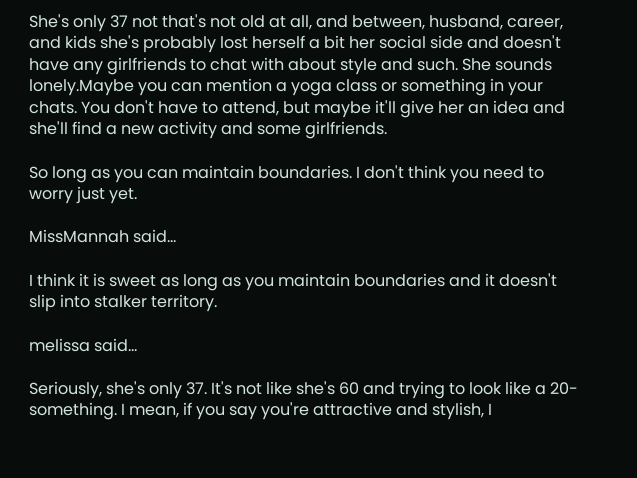She's only 37 not that's not old at all, and between, husband, career, and kids she's probably lost herself a bit her social side and doesn't have any girlfriends to chat with about style and such. She sounds lonely.Maybe you can mention a yoga class or something in your chats. You don't have to attend, but maybe it'll give her an idea and she'll find a new activity and some girlfriends.

So long as you can maintain boundaries. I don't think you need to worry just yet.

MissMannah said...

I think it is sweet as long as you maintain boundaries and it doesn't slip into stalker territory.

melissa said...

Seriously, she's only 37. It's not like she's 60 and trying to look like a 20-something. I mean, if you say you're attractive and stylish, I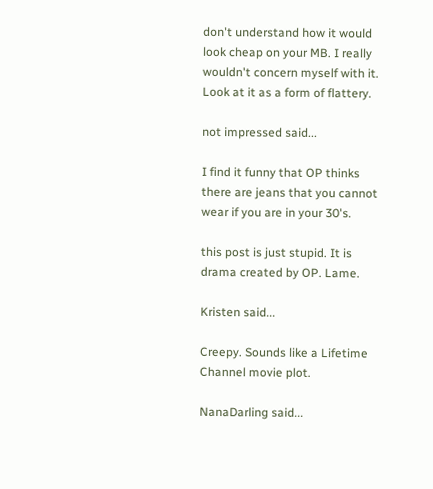don't understand how it would look cheap on your MB. I really wouldn't concern myself with it. Look at it as a form of flattery.

not impressed said...

I find it funny that OP thinks there are jeans that you cannot wear if you are in your 30's.

this post is just stupid. It is drama created by OP. Lame.

Kristen said...

Creepy. Sounds like a Lifetime Channel movie plot.

NanaDarling said...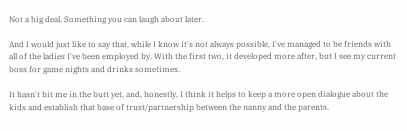Not a big deal. Something you can laugh about later.

And I would just like to say that, while I know it's not always possible, I've managed to be friends with all of the ladies I've been employed by. With the first two, it developed more after, but I see my current boss for game nights and drinks sometimes.

It hasn't bit me in the butt yet, and, honestly, I think it helps to keep a more open dialogue about the kids and establish that base of trust/partnership between the nanny and the parents.